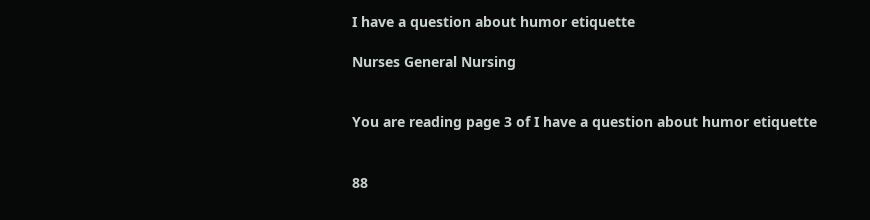I have a question about humor etiquette

Nurses General Nursing


You are reading page 3 of I have a question about humor etiquette


88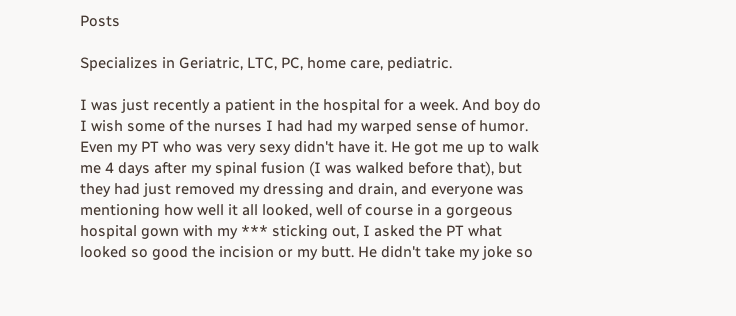Posts

Specializes in Geriatric, LTC, PC, home care, pediatric.

I was just recently a patient in the hospital for a week. And boy do I wish some of the nurses I had had my warped sense of humor. Even my PT who was very sexy didn't have it. He got me up to walk me 4 days after my spinal fusion (I was walked before that), but they had just removed my dressing and drain, and everyone was mentioning how well it all looked, well of course in a gorgeous hospital gown with my *** sticking out, I asked the PT what looked so good the incision or my butt. He didn't take my joke so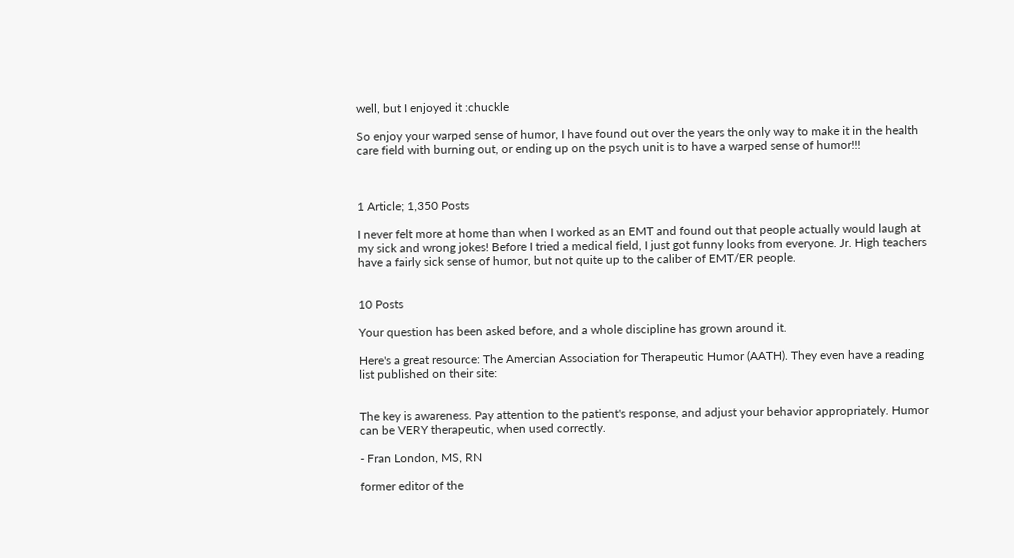well, but I enjoyed it :chuckle

So enjoy your warped sense of humor, I have found out over the years the only way to make it in the health care field with burning out, or ending up on the psych unit is to have a warped sense of humor!!!



1 Article; 1,350 Posts

I never felt more at home than when I worked as an EMT and found out that people actually would laugh at my sick and wrong jokes! Before I tried a medical field, I just got funny looks from everyone. Jr. High teachers have a fairly sick sense of humor, but not quite up to the caliber of EMT/ER people.


10 Posts

Your question has been asked before, and a whole discipline has grown around it.

Here's a great resource: The Amercian Association for Therapeutic Humor (AATH). They even have a reading list published on their site:


The key is awareness. Pay attention to the patient's response, and adjust your behavior appropriately. Humor can be VERY therapeutic, when used correctly.

- Fran London, MS, RN

former editor of the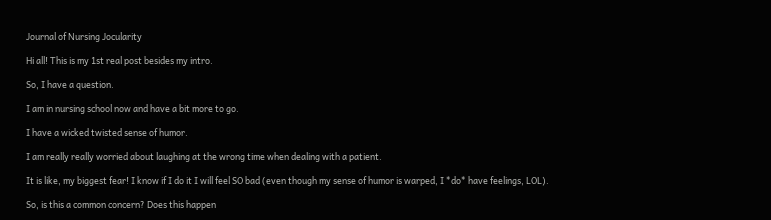Journal of Nursing Jocularity

Hi all! This is my 1st real post besides my intro.

So, I have a question.

I am in nursing school now and have a bit more to go.

I have a wicked twisted sense of humor.

I am really really worried about laughing at the wrong time when dealing with a patient.

It is like, my biggest fear! I know if I do it I will feel SO bad (even though my sense of humor is warped, I *do* have feelings, LOL).

So, is this a common concern? Does this happen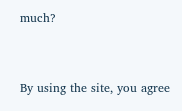much?



By using the site, you agree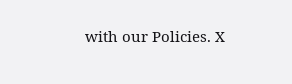with our Policies. X